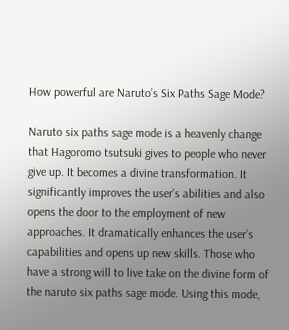How powerful are Naruto’s Six Paths Sage Mode?

Naruto six paths sage mode is a heavenly change that Hagoromo tsutsuki gives to people who never give up. It becomes a divine transformation. It significantly improves the user’s abilities and also opens the door to the employment of new approaches. It dramatically enhances the user’s capabilities and opens up new skills. Those who have a strong will to live take on the divine form of the naruto six paths sage mode. Using this mode,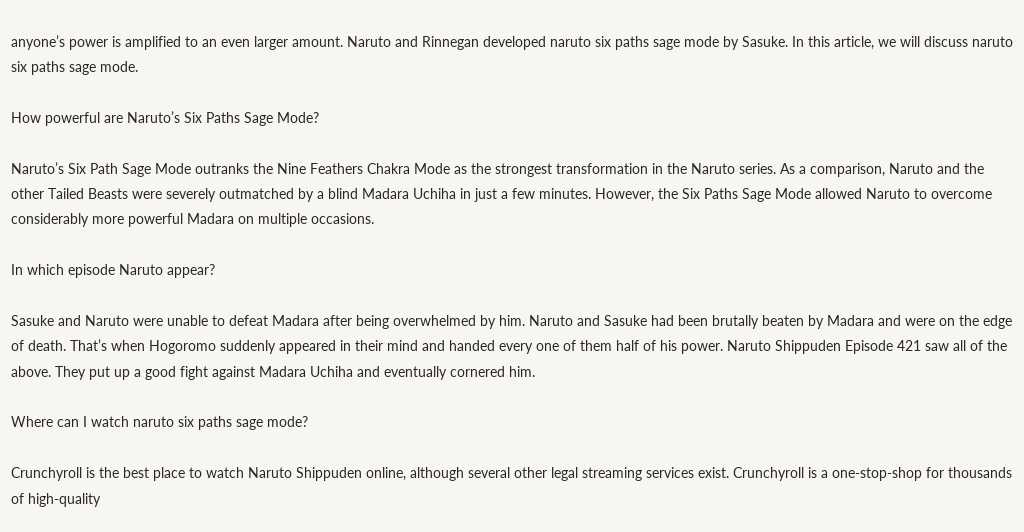anyone’s power is amplified to an even larger amount. Naruto and Rinnegan developed naruto six paths sage mode by Sasuke. In this article, we will discuss naruto six paths sage mode.

How powerful are Naruto’s Six Paths Sage Mode?

Naruto’s Six Path Sage Mode outranks the Nine Feathers Chakra Mode as the strongest transformation in the Naruto series. As a comparison, Naruto and the other Tailed Beasts were severely outmatched by a blind Madara Uchiha in just a few minutes. However, the Six Paths Sage Mode allowed Naruto to overcome considerably more powerful Madara on multiple occasions.

In which episode Naruto appear?

Sasuke and Naruto were unable to defeat Madara after being overwhelmed by him. Naruto and Sasuke had been brutally beaten by Madara and were on the edge of death. That’s when Hogoromo suddenly appeared in their mind and handed every one of them half of his power. Naruto Shippuden Episode 421 saw all of the above. They put up a good fight against Madara Uchiha and eventually cornered him.

Where can I watch naruto six paths sage mode?

Crunchyroll is the best place to watch Naruto Shippuden online, although several other legal streaming services exist. Crunchyroll is a one-stop-shop for thousands of high-quality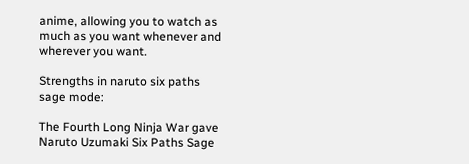anime, allowing you to watch as much as you want whenever and wherever you want.

Strengths in naruto six paths sage mode:

The Fourth Long Ninja War gave Naruto Uzumaki Six Paths Sage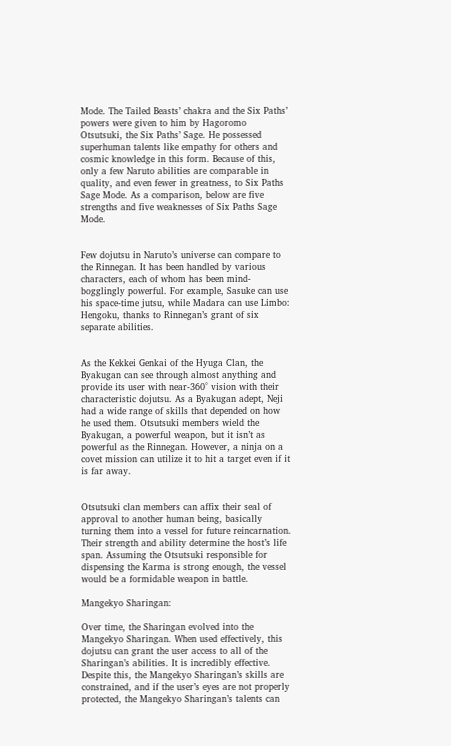Mode. The Tailed Beasts’ chakra and the Six Paths’ powers were given to him by Hagoromo Otsutsuki, the Six Paths’ Sage. He possessed superhuman talents like empathy for others and cosmic knowledge in this form. Because of this, only a few Naruto abilities are comparable in quality, and even fewer in greatness, to Six Paths Sage Mode. As a comparison, below are five strengths and five weaknesses of Six Paths Sage Mode.


Few dojutsu in Naruto’s universe can compare to the Rinnegan. It has been handled by various characters, each of whom has been mind-bogglingly powerful. For example, Sasuke can use his space-time jutsu, while Madara can use Limbo: Hengoku, thanks to Rinnegan’s grant of six separate abilities.


As the Kekkei Genkai of the Hyuga Clan, the Byakugan can see through almost anything and provide its user with near-360° vision with their characteristic dojutsu. As a Byakugan adept, Neji had a wide range of skills that depended on how he used them. Otsutsuki members wield the Byakugan, a powerful weapon, but it isn’t as powerful as the Rinnegan. However, a ninja on a covet mission can utilize it to hit a target even if it is far away.


Otsutsuki clan members can affix their seal of approval to another human being, basically turning them into a vessel for future reincarnation. Their strength and ability determine the host’s life span. Assuming the Otsutsuki responsible for dispensing the Karma is strong enough, the vessel would be a formidable weapon in battle.

Mangekyo Sharingan:

Over time, the Sharingan evolved into the Mangekyo Sharingan. When used effectively, this dojutsu can grant the user access to all of the Sharingan’s abilities. It is incredibly effective. Despite this, the Mangekyo Sharingan’s skills are constrained, and if the user’s eyes are not properly protected, the Mangekyo Sharingan’s talents can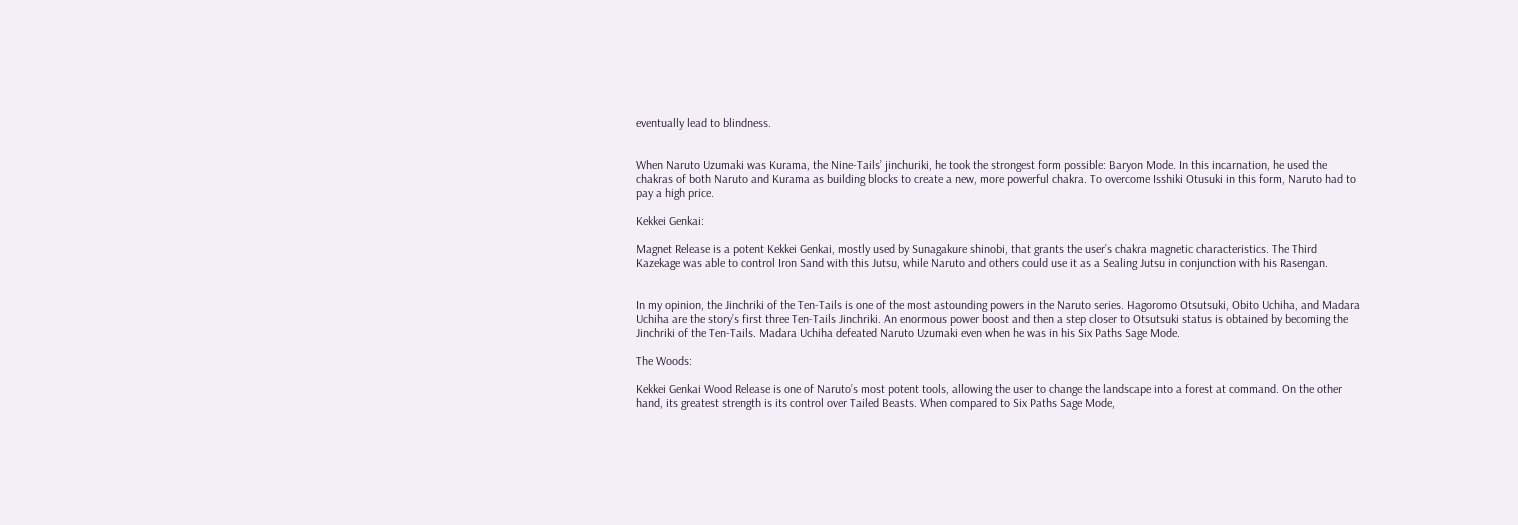eventually lead to blindness.


When Naruto Uzumaki was Kurama, the Nine-Tails’ jinchuriki, he took the strongest form possible: Baryon Mode. In this incarnation, he used the chakras of both Naruto and Kurama as building blocks to create a new, more powerful chakra. To overcome Isshiki Otusuki in this form, Naruto had to pay a high price.

Kekkei Genkai:

Magnet Release is a potent Kekkei Genkai, mostly used by Sunagakure shinobi, that grants the user’s chakra magnetic characteristics. The Third Kazekage was able to control Iron Sand with this Jutsu, while Naruto and others could use it as a Sealing Jutsu in conjunction with his Rasengan.


In my opinion, the Jinchriki of the Ten-Tails is one of the most astounding powers in the Naruto series. Hagoromo Otsutsuki, Obito Uchiha, and Madara Uchiha are the story’s first three Ten-Tails Jinchriki. An enormous power boost and then a step closer to Otsutsuki status is obtained by becoming the Jinchriki of the Ten-Tails. Madara Uchiha defeated Naruto Uzumaki even when he was in his Six Paths Sage Mode.

The Woods:

Kekkei Genkai Wood Release is one of Naruto’s most potent tools, allowing the user to change the landscape into a forest at command. On the other hand, its greatest strength is its control over Tailed Beasts. When compared to Six Paths Sage Mode,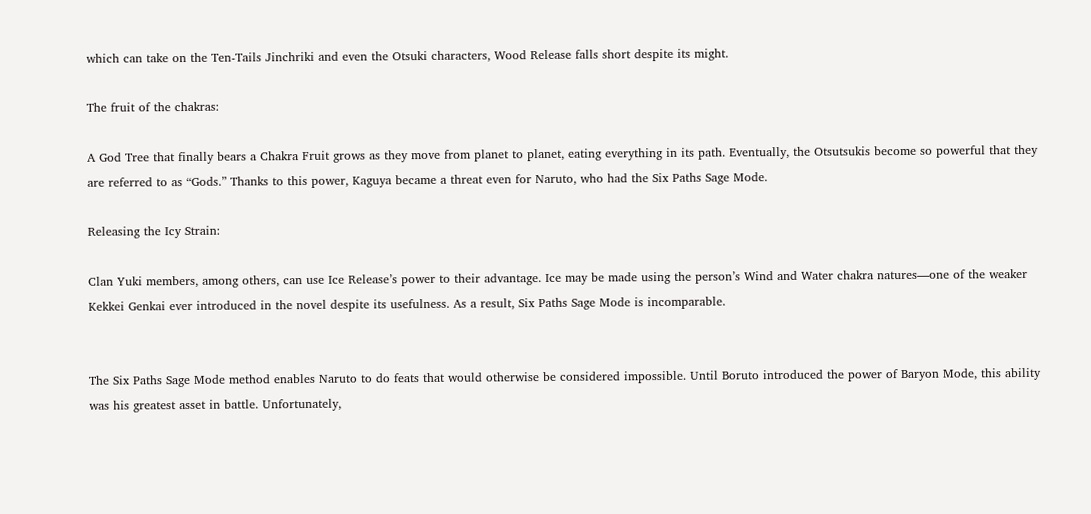which can take on the Ten-Tails Jinchriki and even the Otsuki characters, Wood Release falls short despite its might.

The fruit of the chakras:

A God Tree that finally bears a Chakra Fruit grows as they move from planet to planet, eating everything in its path. Eventually, the Otsutsukis become so powerful that they are referred to as “Gods.” Thanks to this power, Kaguya became a threat even for Naruto, who had the Six Paths Sage Mode.

Releasing the Icy Strain:

Clan Yuki members, among others, can use Ice Release’s power to their advantage. Ice may be made using the person’s Wind and Water chakra natures—one of the weaker Kekkei Genkai ever introduced in the novel despite its usefulness. As a result, Six Paths Sage Mode is incomparable.


The Six Paths Sage Mode method enables Naruto to do feats that would otherwise be considered impossible. Until Boruto introduced the power of Baryon Mode, this ability was his greatest asset in battle. Unfortunately,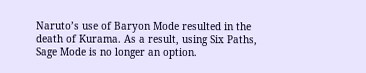Naruto’s use of Baryon Mode resulted in the death of Kurama. As a result, using Six Paths, Sage Mode is no longer an option.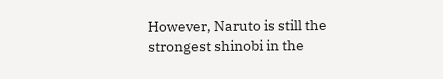However, Naruto is still the strongest shinobi in the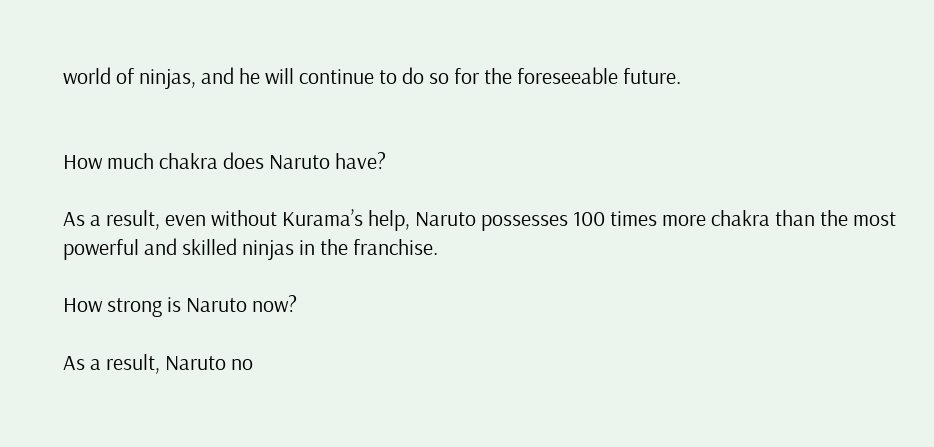world of ninjas, and he will continue to do so for the foreseeable future.


How much chakra does Naruto have?

As a result, even without Kurama’s help, Naruto possesses 100 times more chakra than the most powerful and skilled ninjas in the franchise.

How strong is Naruto now?

As a result, Naruto no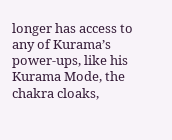longer has access to any of Kurama’s power-ups, like his Kurama Mode, the chakra cloaks,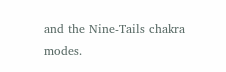and the Nine-Tails chakra modes.